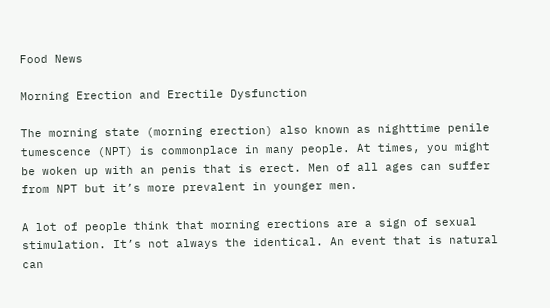Food News

Morning Erection and Erectile Dysfunction

The morning state (morning erection) also known as nighttime penile tumescence (NPT) is commonplace in many people. At times, you might be woken up with an penis that is erect. Men of all ages can suffer from NPT but it’s more prevalent in younger men.

A lot of people think that morning erections are a sign of sexual stimulation. It’s not always the identical. An event that is natural can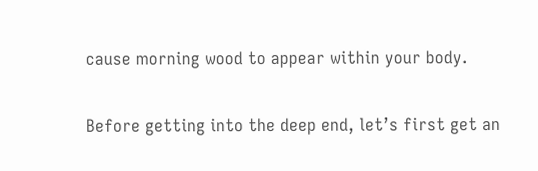cause morning wood to appear within your body.

Before getting into the deep end, let’s first get an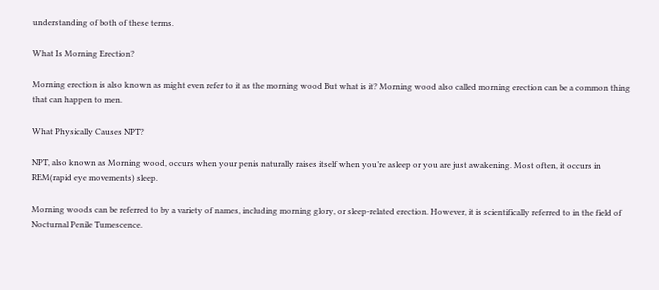understanding of both of these terms.

What Is Morning Erection?

Morning erection is also known as might even refer to it as the morning wood But what is it? Morning wood also called morning erection can be a common thing that can happen to men.

What Physically Causes NPT?

NPT, also known as Morning wood, occurs when your penis naturally raises itself when you’re asleep or you are just awakening. Most often, it occurs in REM(rapid eye movements) sleep.

Morning woods can be referred to by a variety of names, including morning glory, or sleep-related erection. However, it is scientifically referred to in the field of Nocturnal Penile Tumescence.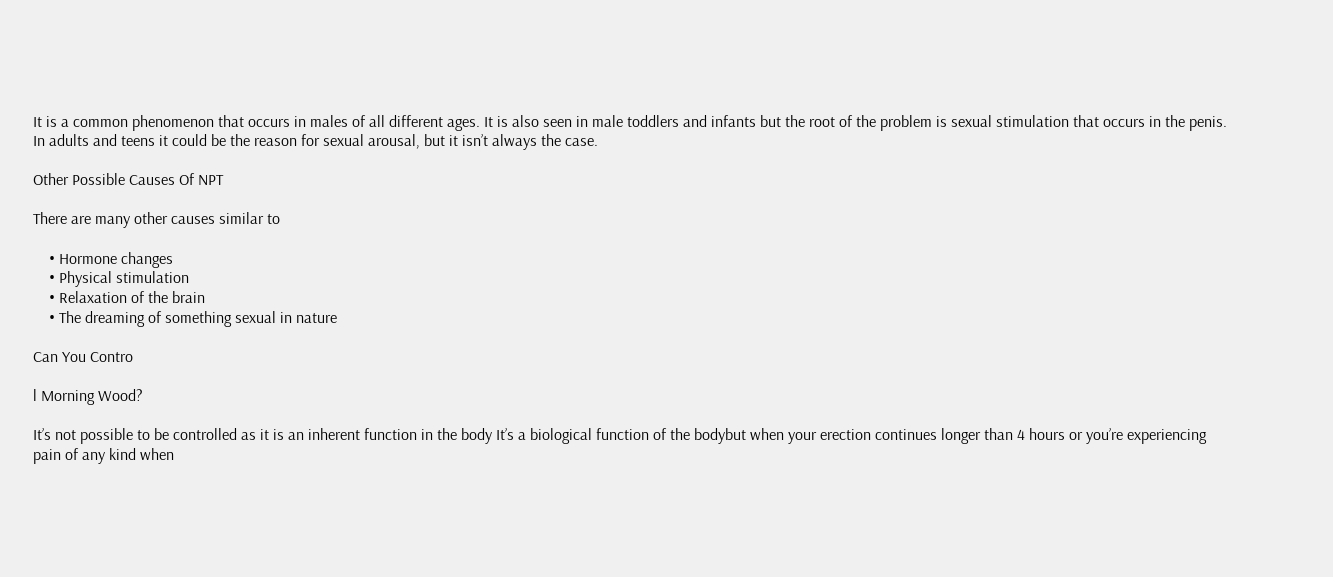It is a common phenomenon that occurs in males of all different ages. It is also seen in male toddlers and infants but the root of the problem is sexual stimulation that occurs in the penis. In adults and teens it could be the reason for sexual arousal, but it isn’t always the case.

Other Possible Causes Of NPT

There are many other causes similar to

    • Hormone changes
    • Physical stimulation
    • Relaxation of the brain
    • The dreaming of something sexual in nature

Can You Contro

l Morning Wood?

It’s not possible to be controlled as it is an inherent function in the body It’s a biological function of the bodybut when your erection continues longer than 4 hours or you’re experiencing pain of any kind when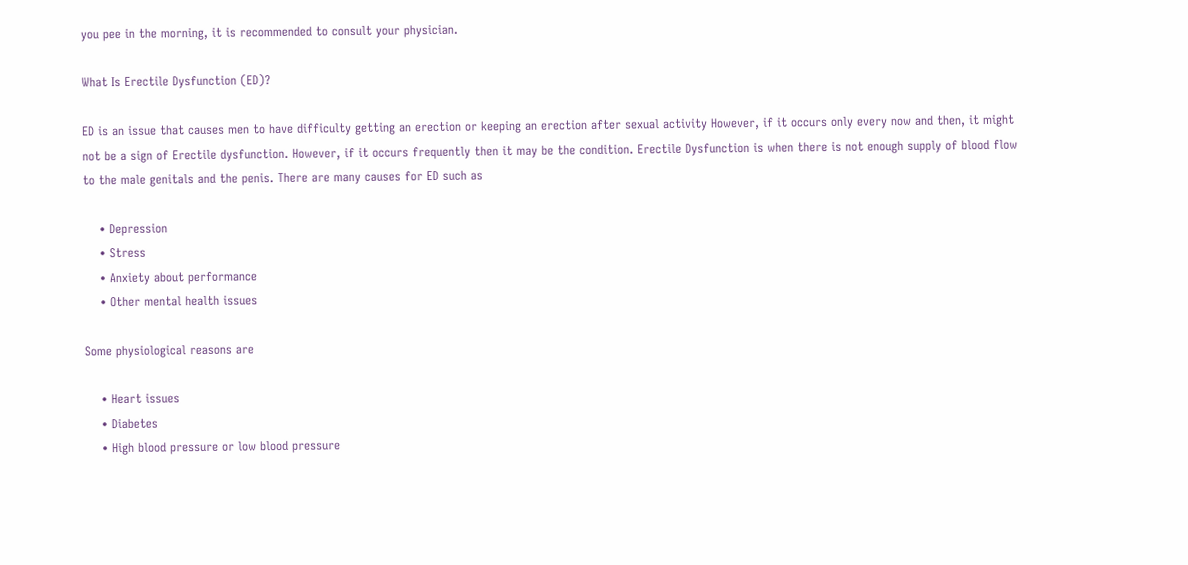you pee in the morning, it is recommended to consult your physician.

What Is Erectile Dysfunction (ED)?

ED is an issue that causes men to have difficulty getting an erection or keeping an erection after sexual activity However, if it occurs only every now and then, it might not be a sign of Erectile dysfunction. However, if it occurs frequently then it may be the condition. Erectile Dysfunction is when there is not enough supply of blood flow to the male genitals and the penis. There are many causes for ED such as

    • Depression
    • Stress
    • Anxiety about performance
    • Other mental health issues

Some physiological reasons are

    • Heart issues
    • Diabetes
    • High blood pressure or low blood pressure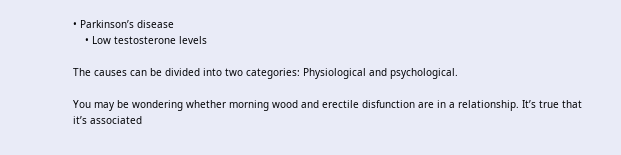• Parkinson’s disease
    • Low testosterone levels

The causes can be divided into two categories: Physiological and psychological.

You may be wondering whether morning wood and erectile disfunction are in a relationship. It’s true that it’s associated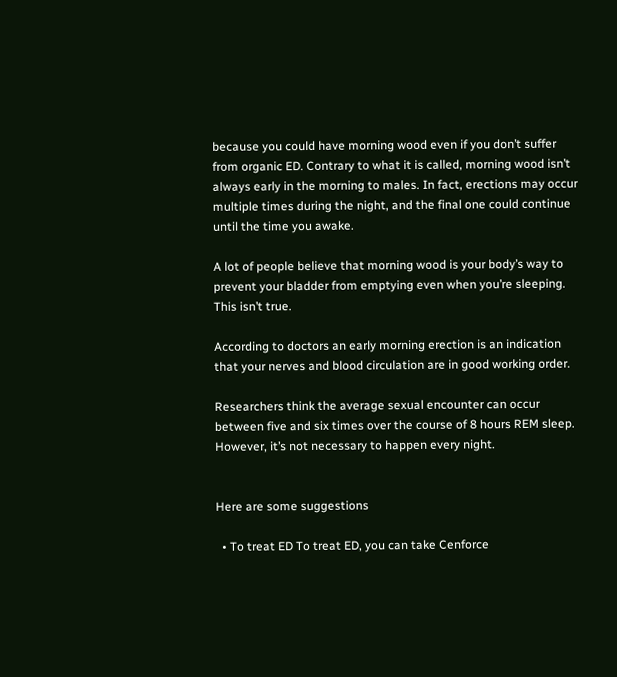because you could have morning wood even if you don’t suffer from organic ED. Contrary to what it is called, morning wood isn’t always early in the morning to males. In fact, erections may occur multiple times during the night, and the final one could continue until the time you awake.

A lot of people believe that morning wood is your body’s way to prevent your bladder from emptying even when you’re sleeping. This isn’t true.

According to doctors an early morning erection is an indication that your nerves and blood circulation are in good working order.

Researchers think the average sexual encounter can occur between five and six times over the course of 8 hours REM sleep. However, it’s not necessary to happen every night.


Here are some suggestions

  • To treat ED To treat ED, you can take Cenforce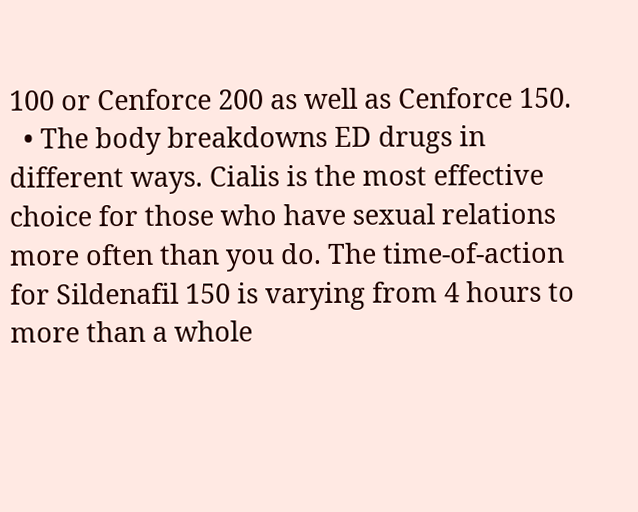100 or Cenforce 200 as well as Cenforce 150.
  • The body breakdowns ED drugs in different ways. Cialis is the most effective choice for those who have sexual relations more often than you do. The time-of-action for Sildenafil 150 is varying from 4 hours to more than a whole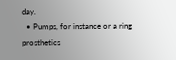day.
  • Pumps, for instance or a ring prosthetics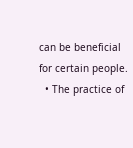can be beneficial for certain people.
  • The practice of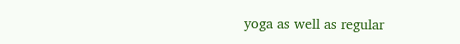yoga as well as regular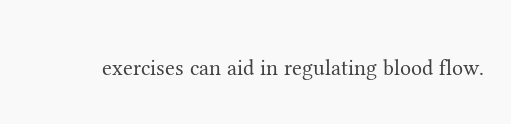exercises can aid in regulating blood flow.